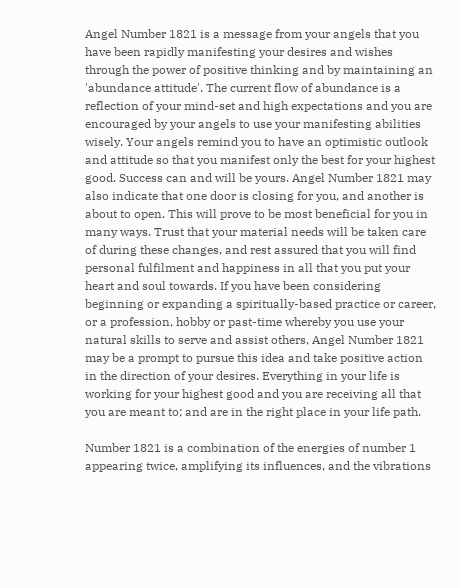Angel Number 1821 is a message from your angels that you have been rapidly manifesting your desires and wishes through the power of positive thinking and by maintaining an 'abundance attitude'. The current flow of abundance is a reflection of your mind-set and high expectations and you are encouraged by your angels to use your manifesting abilities wisely. Your angels remind you to have an optimistic outlook and attitude so that you manifest only the best for your highest good. Success can and will be yours. Angel Number 1821 may also indicate that one door is closing for you, and another is about to open. This will prove to be most beneficial for you in many ways. Trust that your material needs will be taken care of during these changes, and rest assured that you will find personal fulfilment and happiness in all that you put your heart and soul towards. If you have been considering beginning or expanding a spiritually-based practice or career, or a profession, hobby or past-time whereby you use your natural skills to serve and assist others, Angel Number 1821 may be a prompt to pursue this idea and take positive action in the direction of your desires. Everything in your life is working for your highest good and you are receiving all that you are meant to; and are in the right place in your life path.

Number 1821 is a combination of the energies of number 1 appearing twice, amplifying its influences, and the vibrations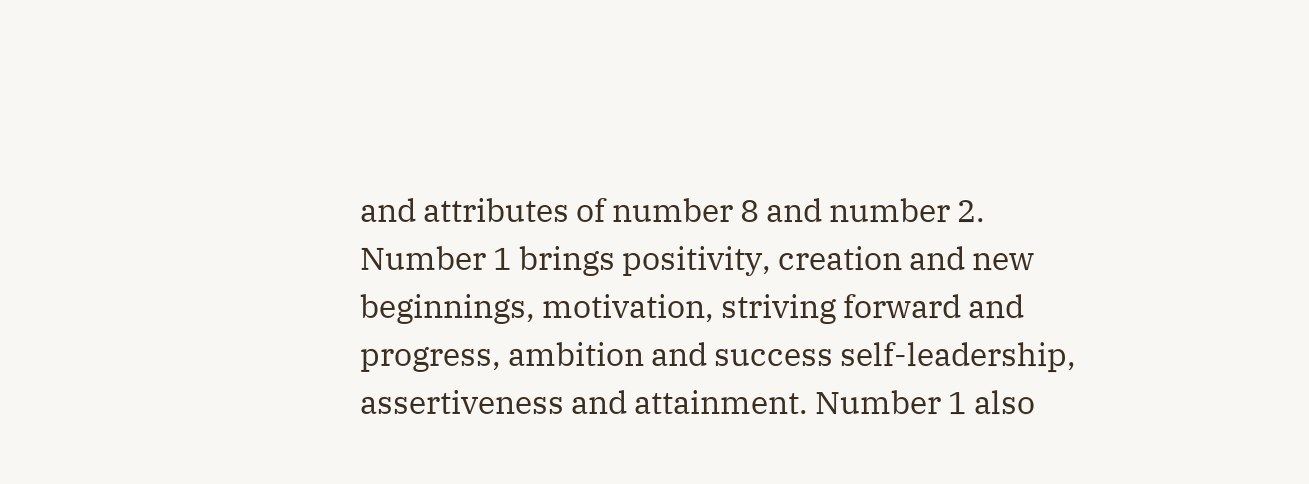and attributes of number 8 and number 2. Number 1 brings positivity, creation and new beginnings, motivation, striving forward and progress, ambition and success self-leadership, assertiveness and attainment. Number 1 also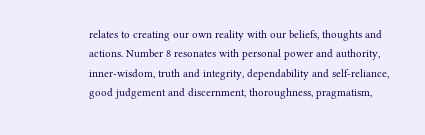relates to creating our own reality with our beliefs, thoughts and actions. Number 8 resonates with personal power and authority, inner-wisdom, truth and integrity, dependability and self-reliance, good judgement and discernment, thoroughness, pragmatism,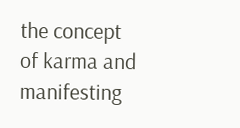the concept of karma and manifesting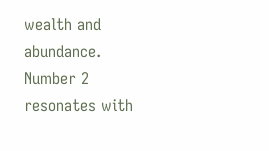wealth and abundance. Number 2 resonates with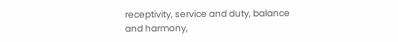receptivity, service and duty, balance and harmony,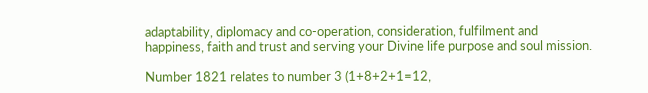adaptability, diplomacy and co-operation, consideration, fulfilment and happiness, faith and trust and serving your Divine life purpose and soul mission.

Number 1821 relates to number 3 (1+8+2+1=12,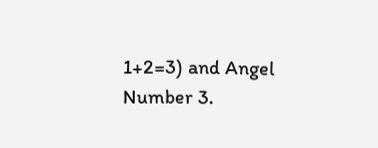1+2=3) and Angel Number 3.